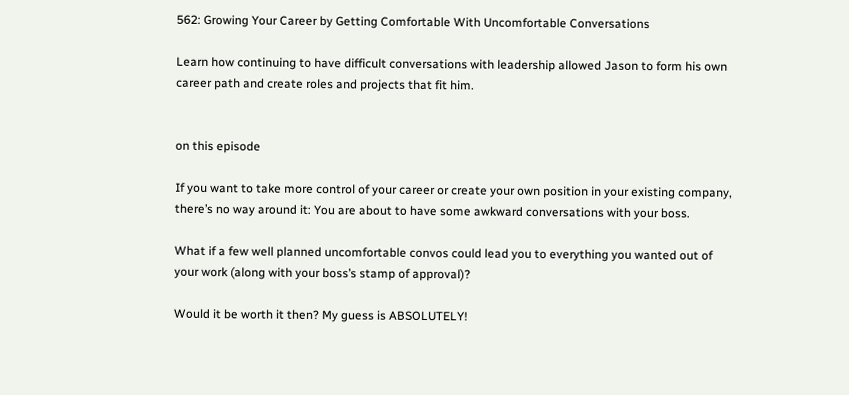562: Growing Your Career by Getting Comfortable With Uncomfortable Conversations

Learn how continuing to have difficult conversations with leadership allowed Jason to form his own career path and create roles and projects that fit him.


on this episode

If you want to take more control of your career or create your own position in your existing company, there’s no way around it: You are about to have some awkward conversations with your boss.

What if a few well planned uncomfortable convos could lead you to everything you wanted out of your work (along with your boss’s stamp of approval)?

Would it be worth it then? My guess is ABSOLUTELY!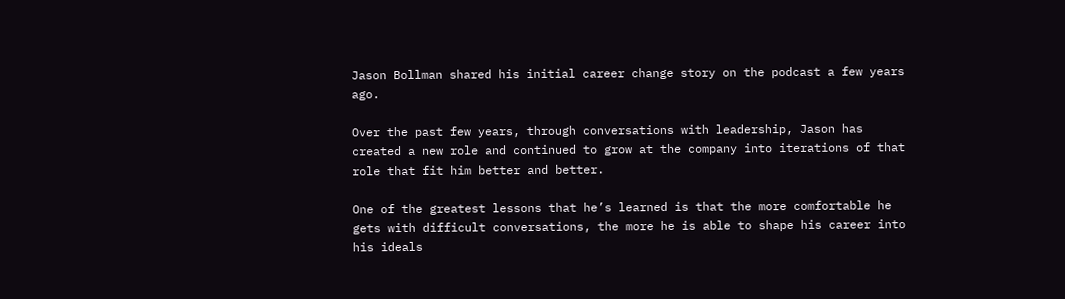Jason Bollman shared his initial career change story on the podcast a few years ago.

Over the past few years, through conversations with leadership, Jason has created a new role and continued to grow at the company into iterations of that role that fit him better and better.

One of the greatest lessons that he’s learned is that the more comfortable he gets with difficult conversations, the more he is able to shape his career into his ideals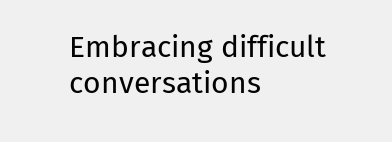Embracing difficult conversations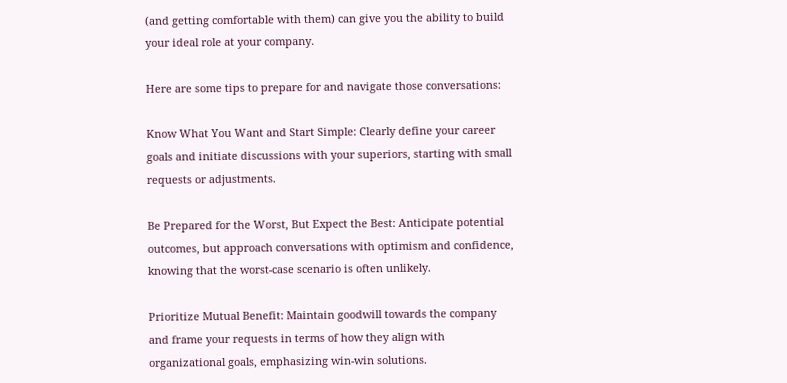(and getting comfortable with them) can give you the ability to build your ideal role at your company.

Here are some tips to prepare for and navigate those conversations:

Know What You Want and Start Simple: Clearly define your career goals and initiate discussions with your superiors, starting with small requests or adjustments.

Be Prepared for the Worst, But Expect the Best: Anticipate potential outcomes, but approach conversations with optimism and confidence, knowing that the worst-case scenario is often unlikely.

Prioritize Mutual Benefit: Maintain goodwill towards the company and frame your requests in terms of how they align with organizational goals, emphasizing win-win solutions.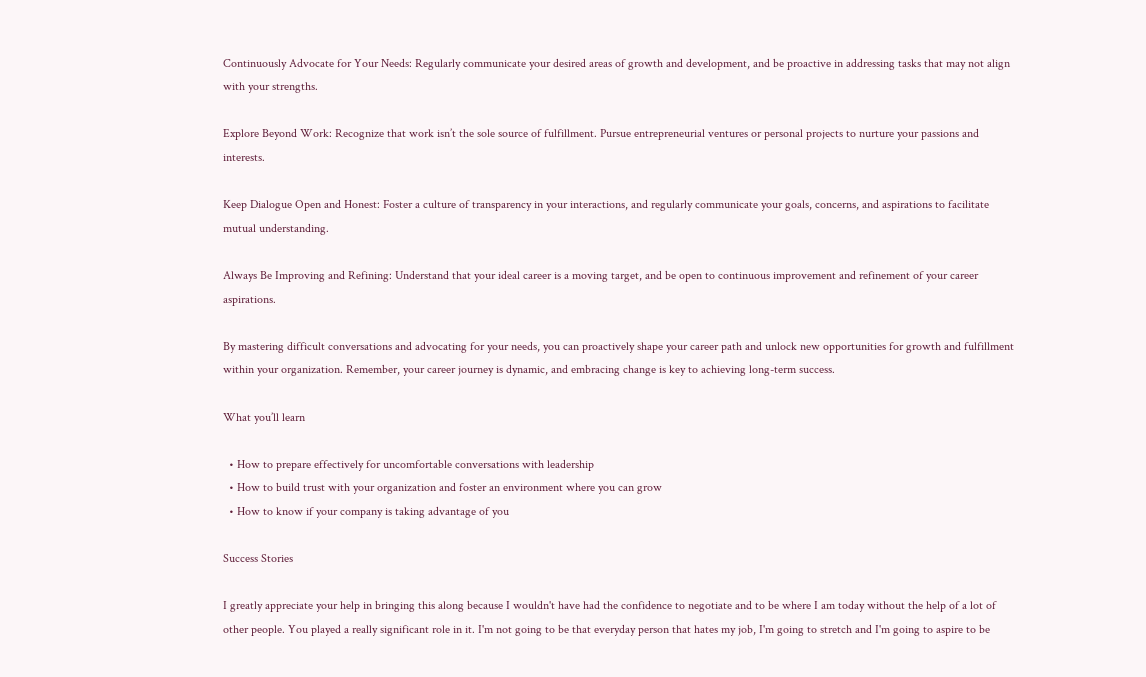Continuously Advocate for Your Needs: Regularly communicate your desired areas of growth and development, and be proactive in addressing tasks that may not align with your strengths.

Explore Beyond Work: Recognize that work isn’t the sole source of fulfillment. Pursue entrepreneurial ventures or personal projects to nurture your passions and interests.

Keep Dialogue Open and Honest: Foster a culture of transparency in your interactions, and regularly communicate your goals, concerns, and aspirations to facilitate mutual understanding.

Always Be Improving and Refining: Understand that your ideal career is a moving target, and be open to continuous improvement and refinement of your career aspirations.

By mastering difficult conversations and advocating for your needs, you can proactively shape your career path and unlock new opportunities for growth and fulfillment within your organization. Remember, your career journey is dynamic, and embracing change is key to achieving long-term success.

What you’ll learn

  • How to prepare effectively for uncomfortable conversations with leadership
  • How to build trust with your organization and foster an environment where you can grow
  • How to know if your company is taking advantage of you

Success Stories

I greatly appreciate your help in bringing this along because I wouldn't have had the confidence to negotiate and to be where I am today without the help of a lot of other people. You played a really significant role in it. I'm not going to be that everyday person that hates my job, I'm going to stretch and I'm going to aspire to be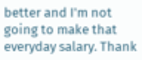better and I'm not going to make that everyday salary. Thank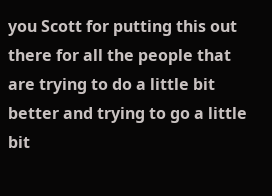you Scott for putting this out there for all the people that are trying to do a little bit better and trying to go a little bit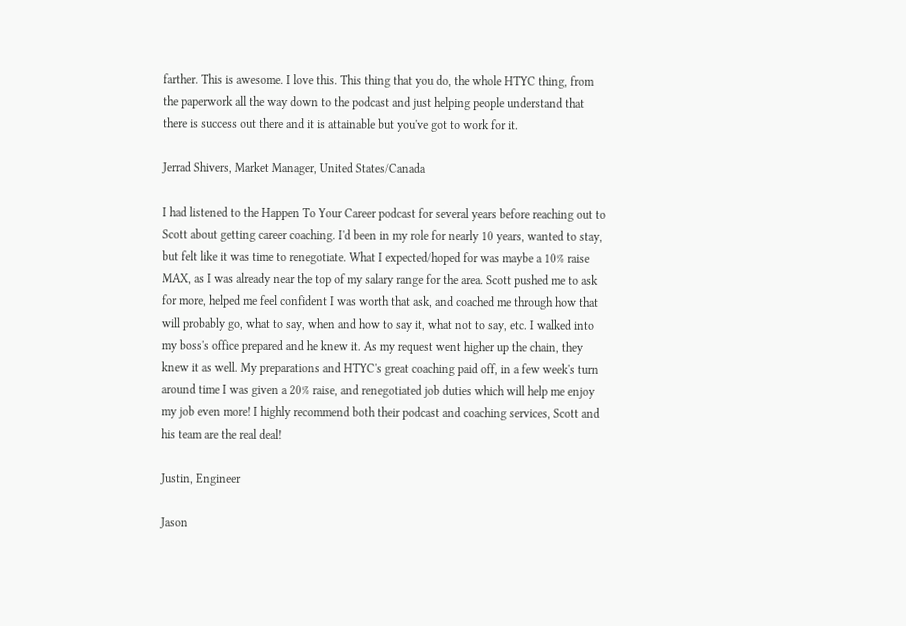farther. This is awesome. I love this. This thing that you do, the whole HTYC thing, from the paperwork all the way down to the podcast and just helping people understand that there is success out there and it is attainable but you've got to work for it.

Jerrad Shivers, Market Manager, United States/Canada

I had listened to the Happen To Your Career podcast for several years before reaching out to Scott about getting career coaching. I'd been in my role for nearly 10 years, wanted to stay, but felt like it was time to renegotiate. What I expected/hoped for was maybe a 10% raise MAX, as I was already near the top of my salary range for the area. Scott pushed me to ask for more, helped me feel confident I was worth that ask, and coached me through how that will probably go, what to say, when and how to say it, what not to say, etc. I walked into my boss's office prepared and he knew it. As my request went higher up the chain, they knew it as well. My preparations and HTYC's great coaching paid off, in a few week's turn around time I was given a 20% raise, and renegotiated job duties which will help me enjoy my job even more! I highly recommend both their podcast and coaching services, Scott and his team are the real deal!

Justin, Engineer

Jason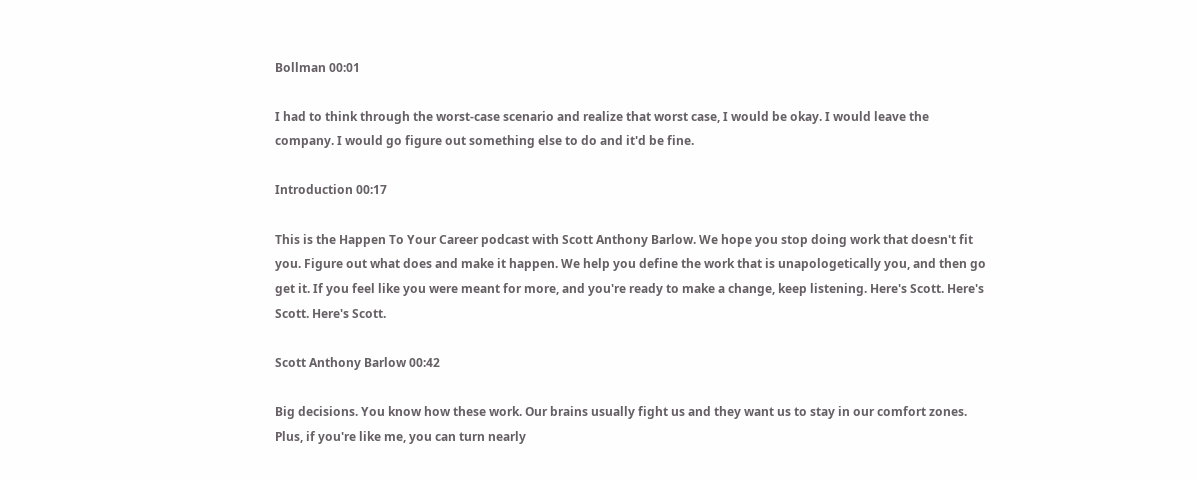Bollman 00:01

I had to think through the worst-case scenario and realize that worst case, I would be okay. I would leave the company. I would go figure out something else to do and it'd be fine.

Introduction 00:17

This is the Happen To Your Career podcast with Scott Anthony Barlow. We hope you stop doing work that doesn't fit you. Figure out what does and make it happen. We help you define the work that is unapologetically you, and then go get it. If you feel like you were meant for more, and you're ready to make a change, keep listening. Here's Scott. Here's Scott. Here's Scott.

Scott Anthony Barlow 00:42

Big decisions. You know how these work. Our brains usually fight us and they want us to stay in our comfort zones. Plus, if you're like me, you can turn nearly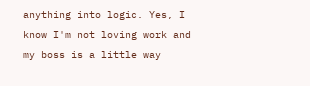anything into logic. Yes, I know I'm not loving work and my boss is a little way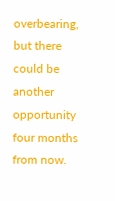overbearing, but there could be another opportunity four months from now.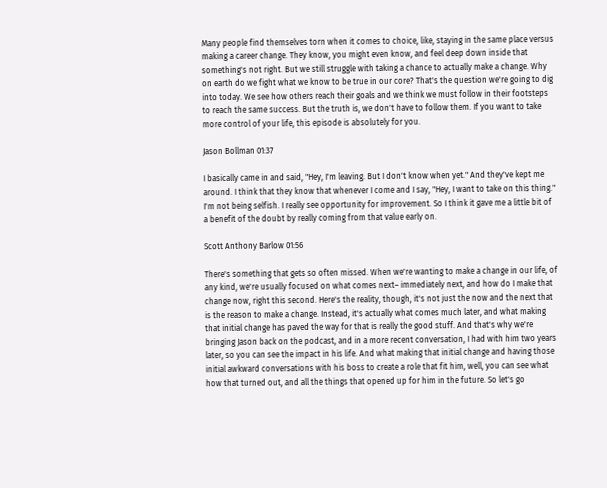Many people find themselves torn when it comes to choice, like, staying in the same place versus making a career change. They know, you might even know, and feel deep down inside that something's not right. But we still struggle with taking a chance to actually make a change. Why on earth do we fight what we know to be true in our core? That's the question we're going to dig into today. We see how others reach their goals and we think we must follow in their footsteps to reach the same success. But the truth is, we don't have to follow them. If you want to take more control of your life, this episode is absolutely for you.

Jason Bollman 01:37

I basically came in and said, "Hey, I'm leaving. But I don't know when yet." And they've kept me around. I think that they know that whenever I come and I say, "Hey, I want to take on this thing." I'm not being selfish. I really see opportunity for improvement. So I think it gave me a little bit of a benefit of the doubt by really coming from that value early on.

Scott Anthony Barlow 01:56

There's something that gets so often missed. When we're wanting to make a change in our life, of any kind, we're usually focused on what comes next– immediately next, and how do I make that change now, right this second. Here's the reality, though, it's not just the now and the next that is the reason to make a change. Instead, it's actually what comes much later, and what making that initial change has paved the way for that is really the good stuff. And that's why we're bringing Jason back on the podcast, and in a more recent conversation, I had with him two years later, so you can see the impact in his life. And what making that initial change and having those initial awkward conversations with his boss to create a role that fit him, well, you can see what how that turned out, and all the things that opened up for him in the future. So let's go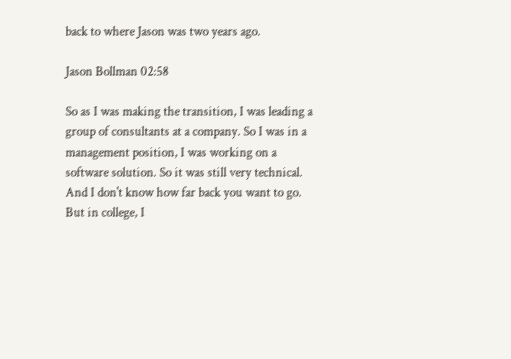back to where Jason was two years ago.

Jason Bollman 02:58

So as I was making the transition, I was leading a group of consultants at a company. So I was in a management position, I was working on a software solution. So it was still very technical. And I don't know how far back you want to go. But in college, I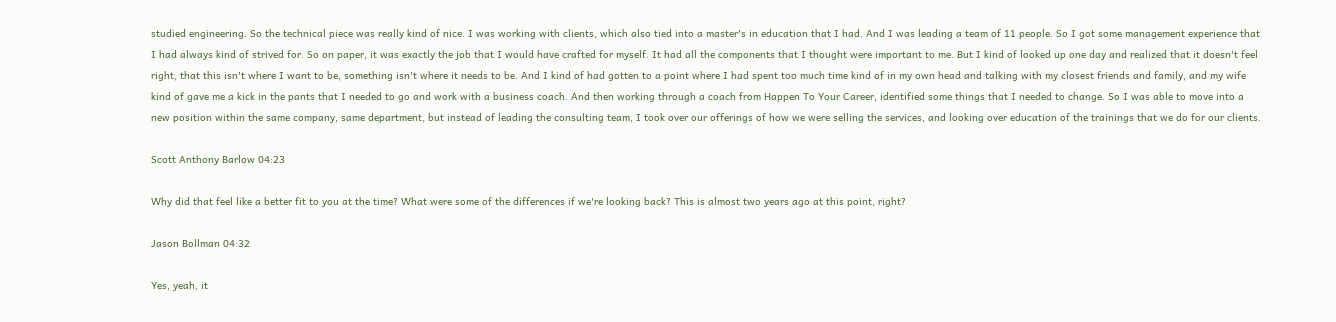studied engineering. So the technical piece was really kind of nice. I was working with clients, which also tied into a master's in education that I had. And I was leading a team of 11 people. So I got some management experience that I had always kind of strived for. So on paper, it was exactly the job that I would have crafted for myself. It had all the components that I thought were important to me. But I kind of looked up one day and realized that it doesn't feel right, that this isn't where I want to be, something isn't where it needs to be. And I kind of had gotten to a point where I had spent too much time kind of in my own head and talking with my closest friends and family, and my wife kind of gave me a kick in the pants that I needed to go and work with a business coach. And then working through a coach from Happen To Your Career, identified some things that I needed to change. So I was able to move into a new position within the same company, same department, but instead of leading the consulting team, I took over our offerings of how we were selling the services, and looking over education of the trainings that we do for our clients.

Scott Anthony Barlow 04:23

Why did that feel like a better fit to you at the time? What were some of the differences if we're looking back? This is almost two years ago at this point, right?

Jason Bollman 04:32

Yes, yeah, it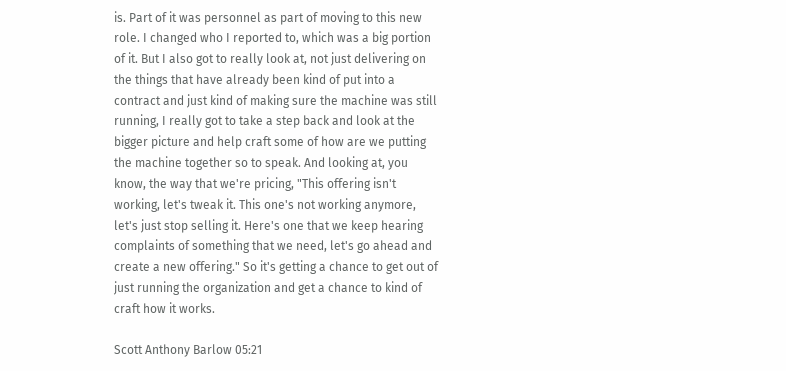is. Part of it was personnel as part of moving to this new role. I changed who I reported to, which was a big portion of it. But I also got to really look at, not just delivering on the things that have already been kind of put into a contract and just kind of making sure the machine was still running, I really got to take a step back and look at the bigger picture and help craft some of how are we putting the machine together so to speak. And looking at, you know, the way that we're pricing, "This offering isn't working, let's tweak it. This one's not working anymore, let's just stop selling it. Here's one that we keep hearing complaints of something that we need, let's go ahead and create a new offering." So it's getting a chance to get out of just running the organization and get a chance to kind of craft how it works.

Scott Anthony Barlow 05:21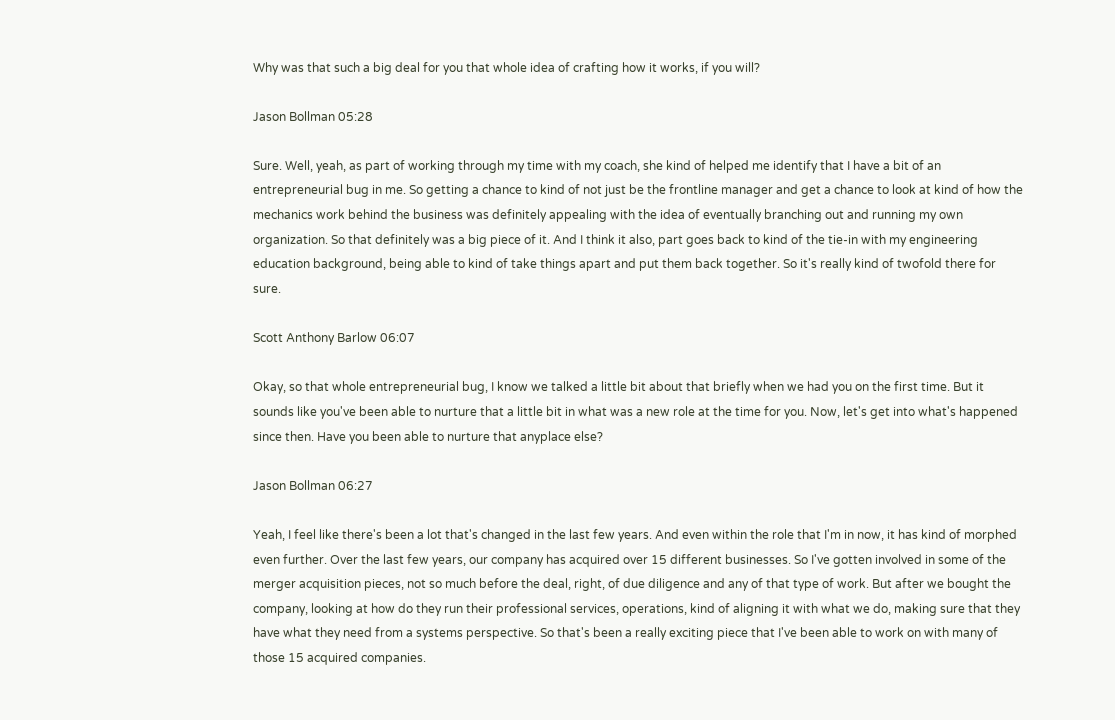Why was that such a big deal for you that whole idea of crafting how it works, if you will?

Jason Bollman 05:28

Sure. Well, yeah, as part of working through my time with my coach, she kind of helped me identify that I have a bit of an entrepreneurial bug in me. So getting a chance to kind of not just be the frontline manager and get a chance to look at kind of how the mechanics work behind the business was definitely appealing with the idea of eventually branching out and running my own organization. So that definitely was a big piece of it. And I think it also, part goes back to kind of the tie-in with my engineering education background, being able to kind of take things apart and put them back together. So it's really kind of twofold there for sure.

Scott Anthony Barlow 06:07

Okay, so that whole entrepreneurial bug, I know we talked a little bit about that briefly when we had you on the first time. But it sounds like you've been able to nurture that a little bit in what was a new role at the time for you. Now, let's get into what's happened since then. Have you been able to nurture that anyplace else?

Jason Bollman 06:27

Yeah, I feel like there's been a lot that's changed in the last few years. And even within the role that I'm in now, it has kind of morphed even further. Over the last few years, our company has acquired over 15 different businesses. So I've gotten involved in some of the merger acquisition pieces, not so much before the deal, right, of due diligence and any of that type of work. But after we bought the company, looking at how do they run their professional services, operations, kind of aligning it with what we do, making sure that they have what they need from a systems perspective. So that's been a really exciting piece that I've been able to work on with many of those 15 acquired companies.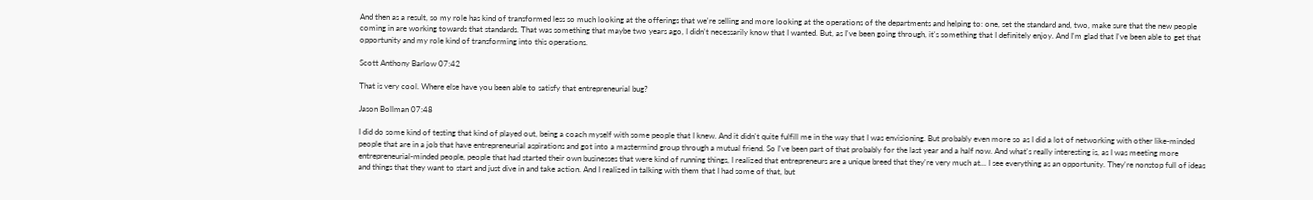And then as a result, so my role has kind of transformed less so much looking at the offerings that we're selling and more looking at the operations of the departments and helping to: one, set the standard and, two, make sure that the new people coming in are working towards that standards. That was something that maybe two years ago, I didn't necessarily know that I wanted. But, as I've been going through, it's something that I definitely enjoy. And I'm glad that I've been able to get that opportunity and my role kind of transforming into this operations.

Scott Anthony Barlow 07:42

That is very cool. Where else have you been able to satisfy that entrepreneurial bug?

Jason Bollman 07:48

I did do some kind of testing that kind of played out, being a coach myself with some people that I knew. And it didn't quite fulfill me in the way that I was envisioning. But probably even more so as I did a lot of networking with other like-minded people that are in a job that have entrepreneurial aspirations and got into a mastermind group through a mutual friend. So I've been part of that probably for the last year and a half now. And what's really interesting is, as I was meeting more entrepreneurial-minded people, people that had started their own businesses that were kind of running things, I realized that entrepreneurs are a unique breed that they're very much at... I see everything as an opportunity. They're nonstop full of ideas and things that they want to start and just dive in and take action. And I realized in talking with them that I had some of that, but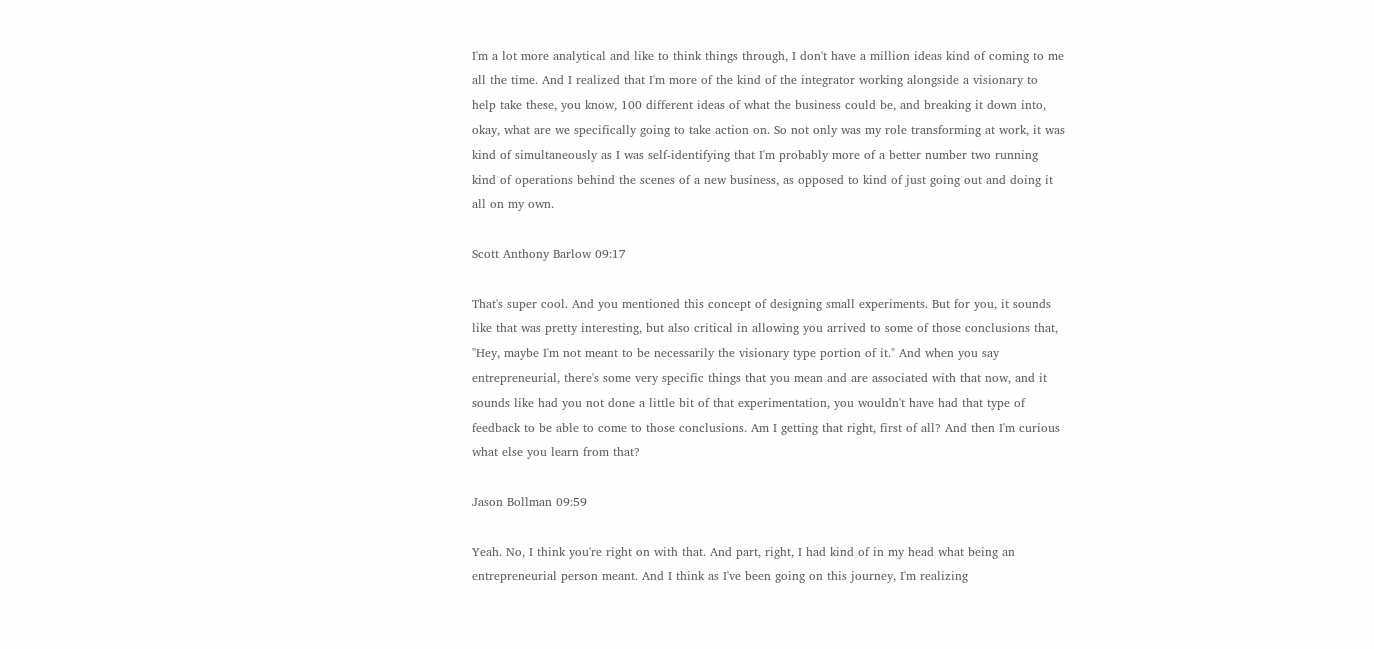I'm a lot more analytical and like to think things through, I don't have a million ideas kind of coming to me all the time. And I realized that I'm more of the kind of the integrator working alongside a visionary to help take these, you know, 100 different ideas of what the business could be, and breaking it down into, okay, what are we specifically going to take action on. So not only was my role transforming at work, it was kind of simultaneously as I was self-identifying that I'm probably more of a better number two running kind of operations behind the scenes of a new business, as opposed to kind of just going out and doing it all on my own.

Scott Anthony Barlow 09:17

That's super cool. And you mentioned this concept of designing small experiments. But for you, it sounds like that was pretty interesting, but also critical in allowing you arrived to some of those conclusions that, "Hey, maybe I'm not meant to be necessarily the visionary type portion of it." And when you say entrepreneurial, there's some very specific things that you mean and are associated with that now, and it sounds like had you not done a little bit of that experimentation, you wouldn't have had that type of feedback to be able to come to those conclusions. Am I getting that right, first of all? And then I'm curious what else you learn from that?

Jason Bollman 09:59

Yeah. No, I think you're right on with that. And part, right, I had kind of in my head what being an entrepreneurial person meant. And I think as I've been going on this journey, I'm realizing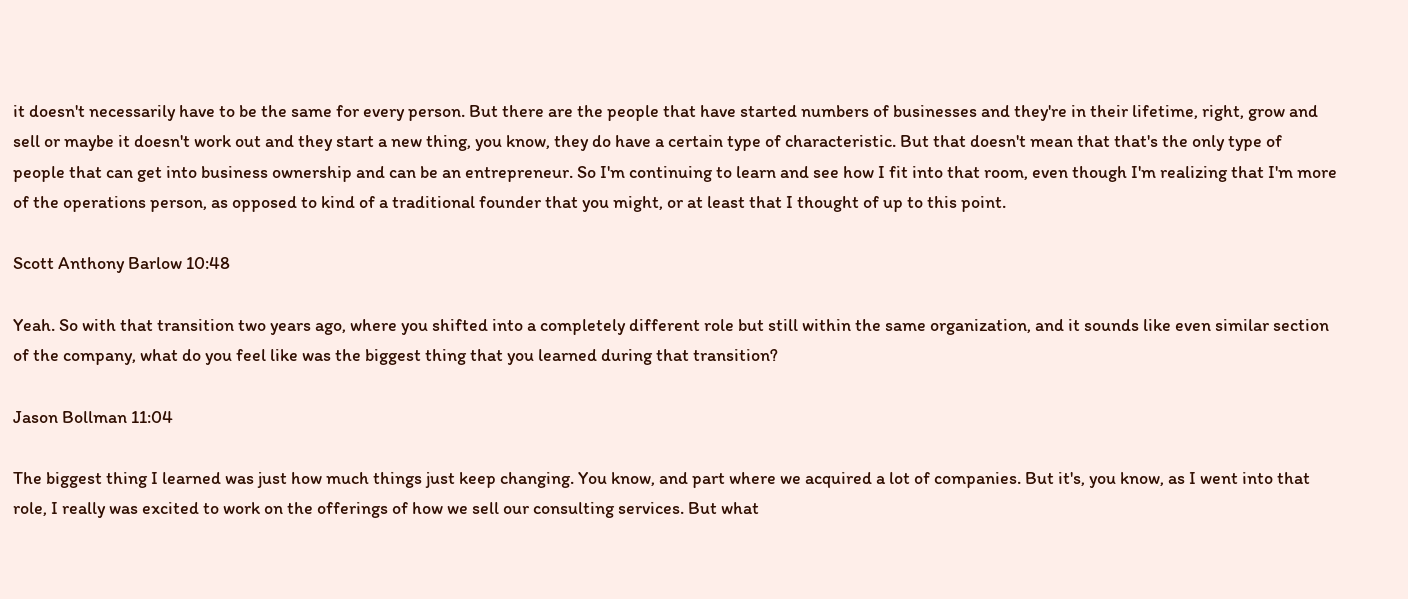it doesn't necessarily have to be the same for every person. But there are the people that have started numbers of businesses and they're in their lifetime, right, grow and sell or maybe it doesn't work out and they start a new thing, you know, they do have a certain type of characteristic. But that doesn't mean that that's the only type of people that can get into business ownership and can be an entrepreneur. So I'm continuing to learn and see how I fit into that room, even though I'm realizing that I'm more of the operations person, as opposed to kind of a traditional founder that you might, or at least that I thought of up to this point.

Scott Anthony Barlow 10:48

Yeah. So with that transition two years ago, where you shifted into a completely different role but still within the same organization, and it sounds like even similar section of the company, what do you feel like was the biggest thing that you learned during that transition?

Jason Bollman 11:04

The biggest thing I learned was just how much things just keep changing. You know, and part where we acquired a lot of companies. But it's, you know, as I went into that role, I really was excited to work on the offerings of how we sell our consulting services. But what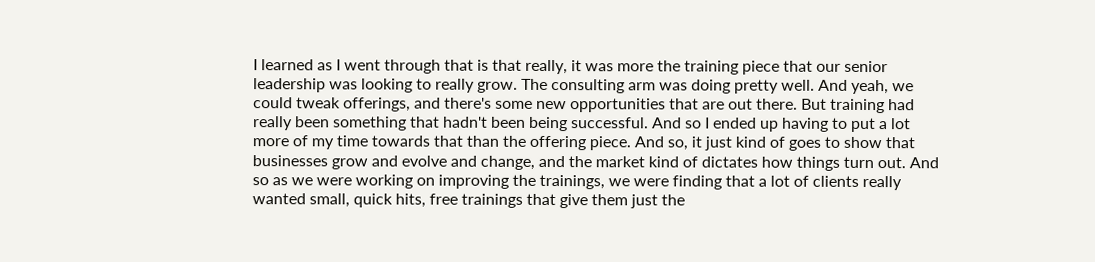I learned as I went through that is that really, it was more the training piece that our senior leadership was looking to really grow. The consulting arm was doing pretty well. And yeah, we could tweak offerings, and there's some new opportunities that are out there. But training had really been something that hadn't been being successful. And so I ended up having to put a lot more of my time towards that than the offering piece. And so, it just kind of goes to show that businesses grow and evolve and change, and the market kind of dictates how things turn out. And so as we were working on improving the trainings, we were finding that a lot of clients really wanted small, quick hits, free trainings that give them just the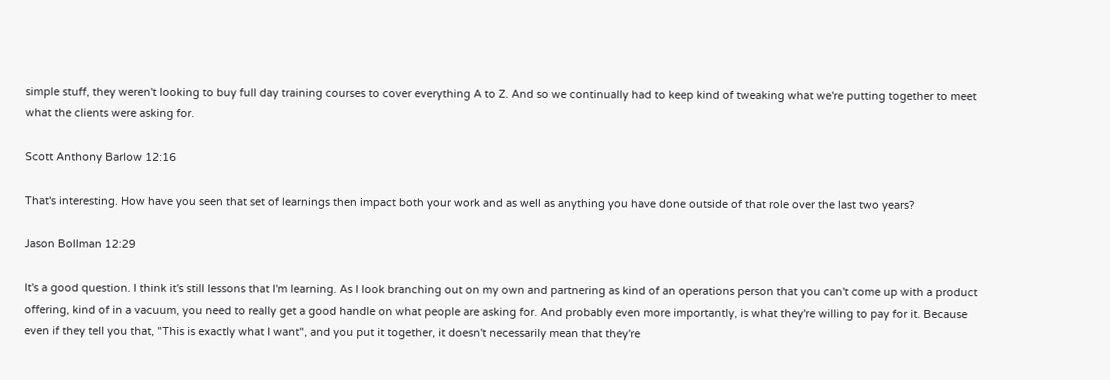simple stuff, they weren't looking to buy full day training courses to cover everything A to Z. And so we continually had to keep kind of tweaking what we're putting together to meet what the clients were asking for.

Scott Anthony Barlow 12:16

That's interesting. How have you seen that set of learnings then impact both your work and as well as anything you have done outside of that role over the last two years?

Jason Bollman 12:29

It's a good question. I think it's still lessons that I'm learning. As I look branching out on my own and partnering as kind of an operations person that you can't come up with a product offering, kind of in a vacuum, you need to really get a good handle on what people are asking for. And probably even more importantly, is what they're willing to pay for it. Because even if they tell you that, "This is exactly what I want", and you put it together, it doesn't necessarily mean that they're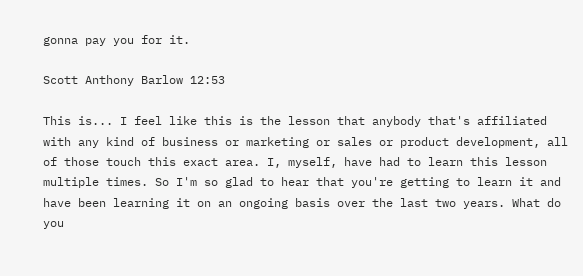gonna pay you for it.

Scott Anthony Barlow 12:53

This is... I feel like this is the lesson that anybody that's affiliated with any kind of business or marketing or sales or product development, all of those touch this exact area. I, myself, have had to learn this lesson multiple times. So I'm so glad to hear that you're getting to learn it and have been learning it on an ongoing basis over the last two years. What do you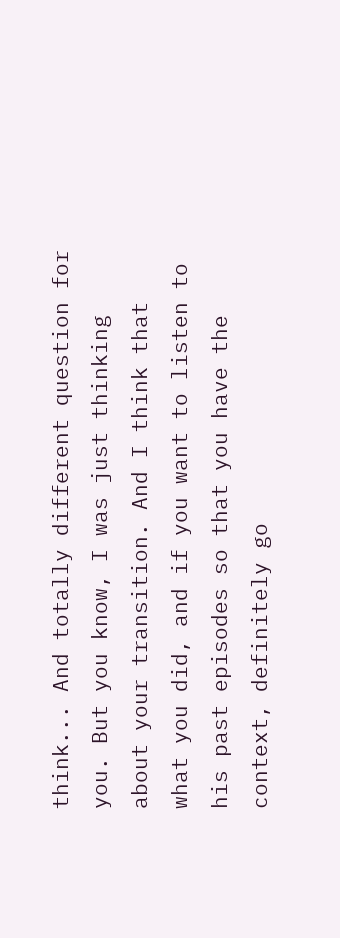think... And totally different question for you. But you know, I was just thinking about your transition. And I think that what you did, and if you want to listen to his past episodes so that you have the context, definitely go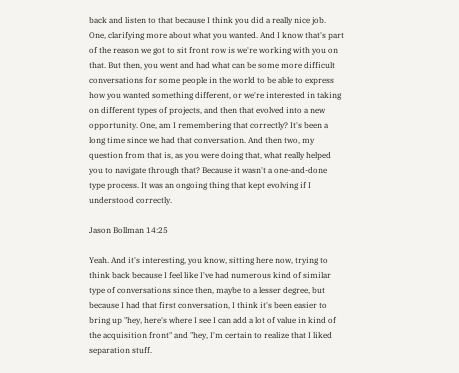back and listen to that because I think you did a really nice job. One, clarifying more about what you wanted. And I know that's part of the reason we got to sit front row is we're working with you on that. But then, you went and had what can be some more difficult conversations for some people in the world to be able to express how you wanted something different, or we're interested in taking on different types of projects, and then that evolved into a new opportunity. One, am I remembering that correctly? It's been a long time since we had that conversation. And then two, my question from that is, as you were doing that, what really helped you to navigate through that? Because it wasn't a one-and-done type process. It was an ongoing thing that kept evolving if I understood correctly.

Jason Bollman 14:25

Yeah. And it's interesting, you know, sitting here now, trying to think back because I feel like I've had numerous kind of similar type of conversations since then, maybe to a lesser degree, but because I had that first conversation, I think it's been easier to bring up "hey, here's where I see I can add a lot of value in kind of the acquisition front" and "hey, I'm certain to realize that I liked separation stuff.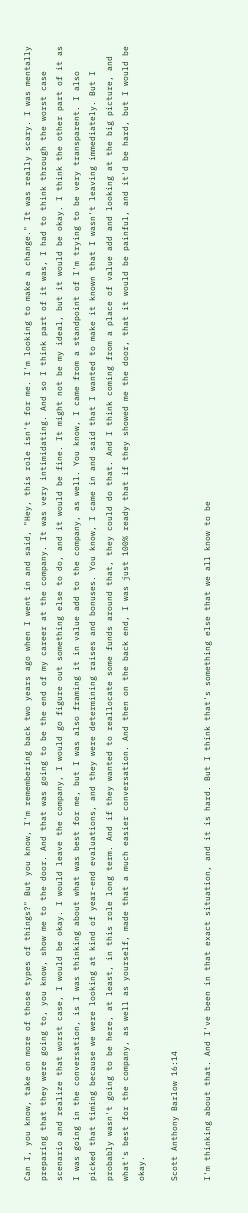Can I, you know, take on more of those types of things?" But you know, I'm remembering back two years ago when I went in and said, "Hey, this role isn't for me. I'm looking to make a change." It was really scary. I was mentally preparing that they were going to, you know, show me to the door. And that was going to be the end of my career at the company. It was very intimidating. And so I think part of it was, I had to think through the worst case scenario and realize that worst case, I would be okay. I would leave the company, I would go figure out something else to do, and it would be fine. It might not be my ideal, but it would be okay. I think the other part of it as I was going in the conversation, is I was thinking about what was best for me, but I was also framing it in value add to the company, as well. You know, I came from a standpoint of I'm trying to be very transparent. I also picked that timing because we were looking at kind of year-end evaluations, and they were determining raises and bonuses. You know, I came in and said that I wanted to make it known that I wasn't leaving immediately. But I probably wasn't going to be here, at least, in this role long term. And if they wanted to reallocate some funds around that, they could do that. And I think coming from a place of value add and looking at the big picture, and what's best for the company, as well as yourself, made that a much easier conversation. And then on the back end, I was just 100% ready that if they showed me the door, that it would be painful, and it'd be hard, but I would be okay.

Scott Anthony Barlow 16:14

I'm thinking about that. And I've been in that exact situation, and it is hard. But I think that's something else that we all know to be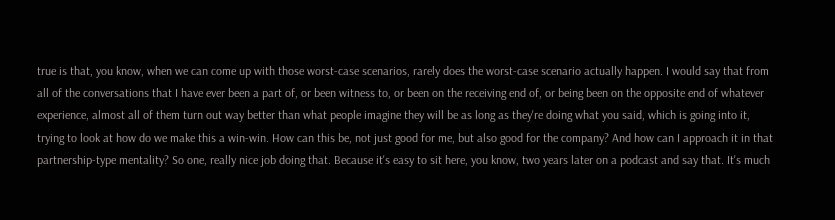true is that, you know, when we can come up with those worst-case scenarios, rarely does the worst-case scenario actually happen. I would say that from all of the conversations that I have ever been a part of, or been witness to, or been on the receiving end of, or being been on the opposite end of whatever experience, almost all of them turn out way better than what people imagine they will be as long as they're doing what you said, which is going into it, trying to look at how do we make this a win-win. How can this be, not just good for me, but also good for the company? And how can I approach it in that partnership-type mentality? So one, really nice job doing that. Because it's easy to sit here, you know, two years later on a podcast and say that. It's much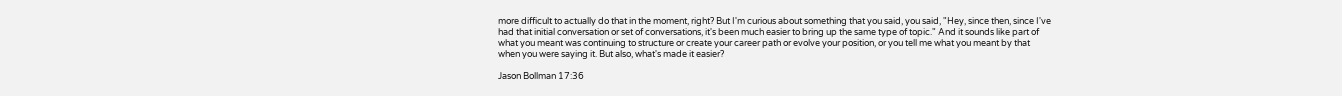more difficult to actually do that in the moment, right? But I'm curious about something that you said, you said, "Hey, since then, since I've had that initial conversation or set of conversations, it's been much easier to bring up the same type of topic." And it sounds like part of what you meant was continuing to structure or create your career path or evolve your position, or you tell me what you meant by that when you were saying it. But also, what's made it easier?

Jason Bollman 17:36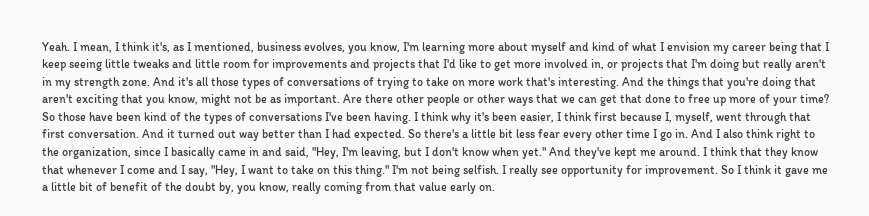Yeah. I mean, I think it's, as I mentioned, business evolves, you know, I'm learning more about myself and kind of what I envision my career being that I keep seeing little tweaks and little room for improvements and projects that I'd like to get more involved in, or projects that I'm doing but really aren't in my strength zone. And it's all those types of conversations of trying to take on more work that's interesting. And the things that you're doing that aren't exciting that you know, might not be as important. Are there other people or other ways that we can get that done to free up more of your time? So those have been kind of the types of conversations I've been having. I think why it's been easier, I think first because I, myself, went through that first conversation. And it turned out way better than I had expected. So there's a little bit less fear every other time I go in. And I also think right to the organization, since I basically came in and said, "Hey, I'm leaving, but I don't know when yet." And they've kept me around. I think that they know that whenever I come and I say, "Hey, I want to take on this thing." I'm not being selfish. I really see opportunity for improvement. So I think it gave me a little bit of benefit of the doubt by, you know, really coming from that value early on.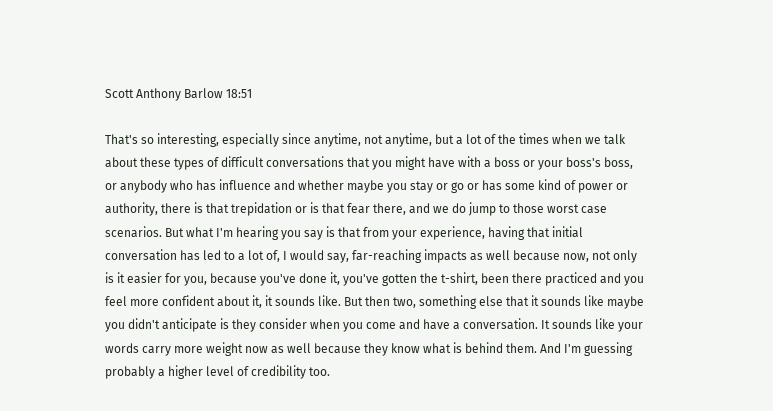Scott Anthony Barlow 18:51

That's so interesting, especially since anytime, not anytime, but a lot of the times when we talk about these types of difficult conversations that you might have with a boss or your boss's boss, or anybody who has influence and whether maybe you stay or go or has some kind of power or authority, there is that trepidation or is that fear there, and we do jump to those worst case scenarios. But what I'm hearing you say is that from your experience, having that initial conversation has led to a lot of, I would say, far-reaching impacts as well because now, not only is it easier for you, because you've done it, you've gotten the t-shirt, been there practiced and you feel more confident about it, it sounds like. But then two, something else that it sounds like maybe you didn't anticipate is they consider when you come and have a conversation. It sounds like your words carry more weight now as well because they know what is behind them. And I'm guessing probably a higher level of credibility too.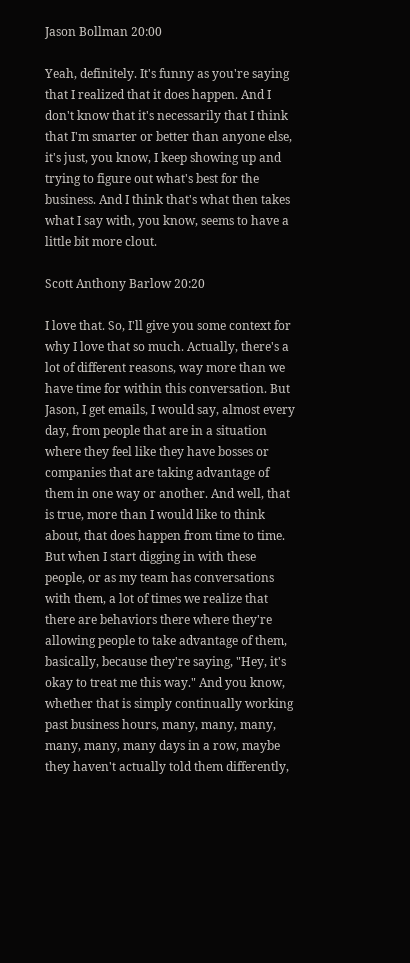Jason Bollman 20:00

Yeah, definitely. It's funny as you're saying that I realized that it does happen. And I don't know that it's necessarily that I think that I'm smarter or better than anyone else, it's just, you know, I keep showing up and trying to figure out what's best for the business. And I think that's what then takes what I say with, you know, seems to have a little bit more clout.

Scott Anthony Barlow 20:20

I love that. So, I'll give you some context for why I love that so much. Actually, there's a lot of different reasons, way more than we have time for within this conversation. But Jason, I get emails, I would say, almost every day, from people that are in a situation where they feel like they have bosses or companies that are taking advantage of them in one way or another. And well, that is true, more than I would like to think about, that does happen from time to time. But when I start digging in with these people, or as my team has conversations with them, a lot of times we realize that there are behaviors there where they're allowing people to take advantage of them, basically, because they're saying, "Hey, it's okay to treat me this way." And you know, whether that is simply continually working past business hours, many, many, many, many, many, many days in a row, maybe they haven't actually told them differently,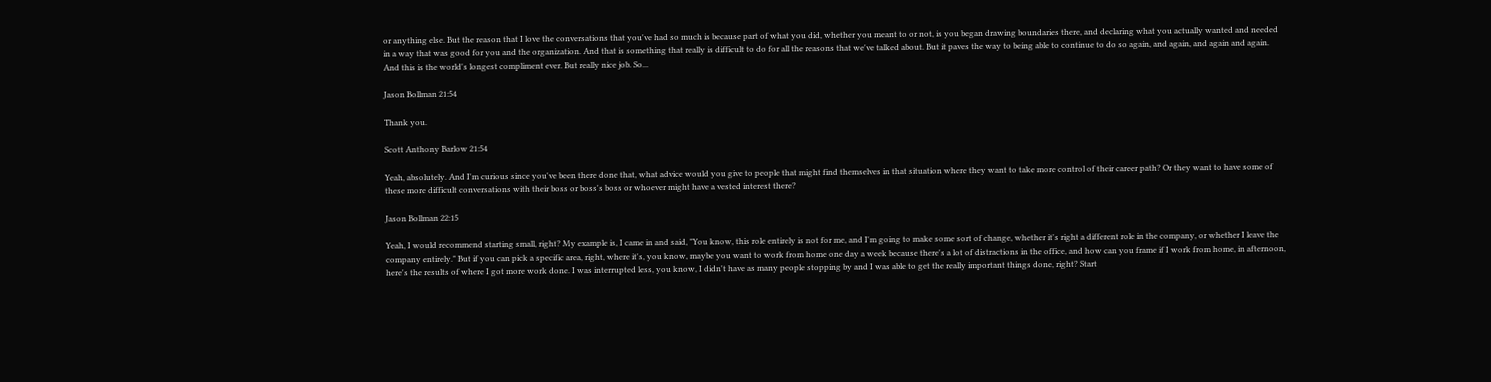or anything else. But the reason that I love the conversations that you've had so much is because part of what you did, whether you meant to or not, is you began drawing boundaries there, and declaring what you actually wanted and needed in a way that was good for you and the organization. And that is something that really is difficult to do for all the reasons that we've talked about. But it paves the way to being able to continue to do so again, and again, and again and again. And this is the world's longest compliment ever. But really nice job. So...

Jason Bollman 21:54

Thank you.

Scott Anthony Barlow 21:54

Yeah, absolutely. And I'm curious since you've been there done that, what advice would you give to people that might find themselves in that situation where they want to take more control of their career path? Or they want to have some of these more difficult conversations with their boss or boss's boss or whoever might have a vested interest there?

Jason Bollman 22:15

Yeah, I would recommend starting small, right? My example is, I came in and said, "You know, this role entirely is not for me, and I'm going to make some sort of change, whether it's right a different role in the company, or whether I leave the company entirely." But if you can pick a specific area, right, where it's, you know, maybe you want to work from home one day a week because there's a lot of distractions in the office, and how can you frame if I work from home, in afternoon, here's the results of where I got more work done. I was interrupted less, you know, I didn't have as many people stopping by and I was able to get the really important things done, right? Start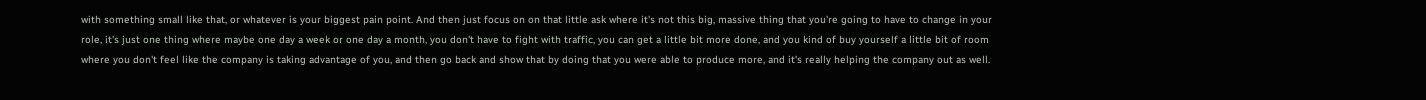with something small like that, or whatever is your biggest pain point. And then just focus on on that little ask where it's not this big, massive thing that you're going to have to change in your role, it's just one thing where maybe one day a week or one day a month, you don't have to fight with traffic, you can get a little bit more done, and you kind of buy yourself a little bit of room where you don't feel like the company is taking advantage of you, and then go back and show that by doing that you were able to produce more, and it's really helping the company out as well.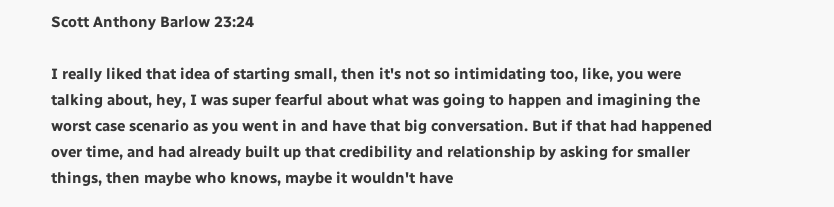Scott Anthony Barlow 23:24

I really liked that idea of starting small, then it's not so intimidating too, like, you were talking about, hey, I was super fearful about what was going to happen and imagining the worst case scenario as you went in and have that big conversation. But if that had happened over time, and had already built up that credibility and relationship by asking for smaller things, then maybe who knows, maybe it wouldn't have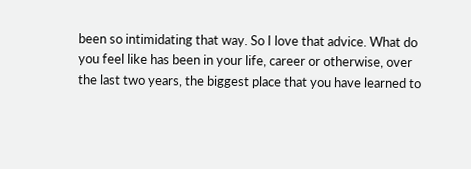been so intimidating that way. So I love that advice. What do you feel like has been in your life, career or otherwise, over the last two years, the biggest place that you have learned to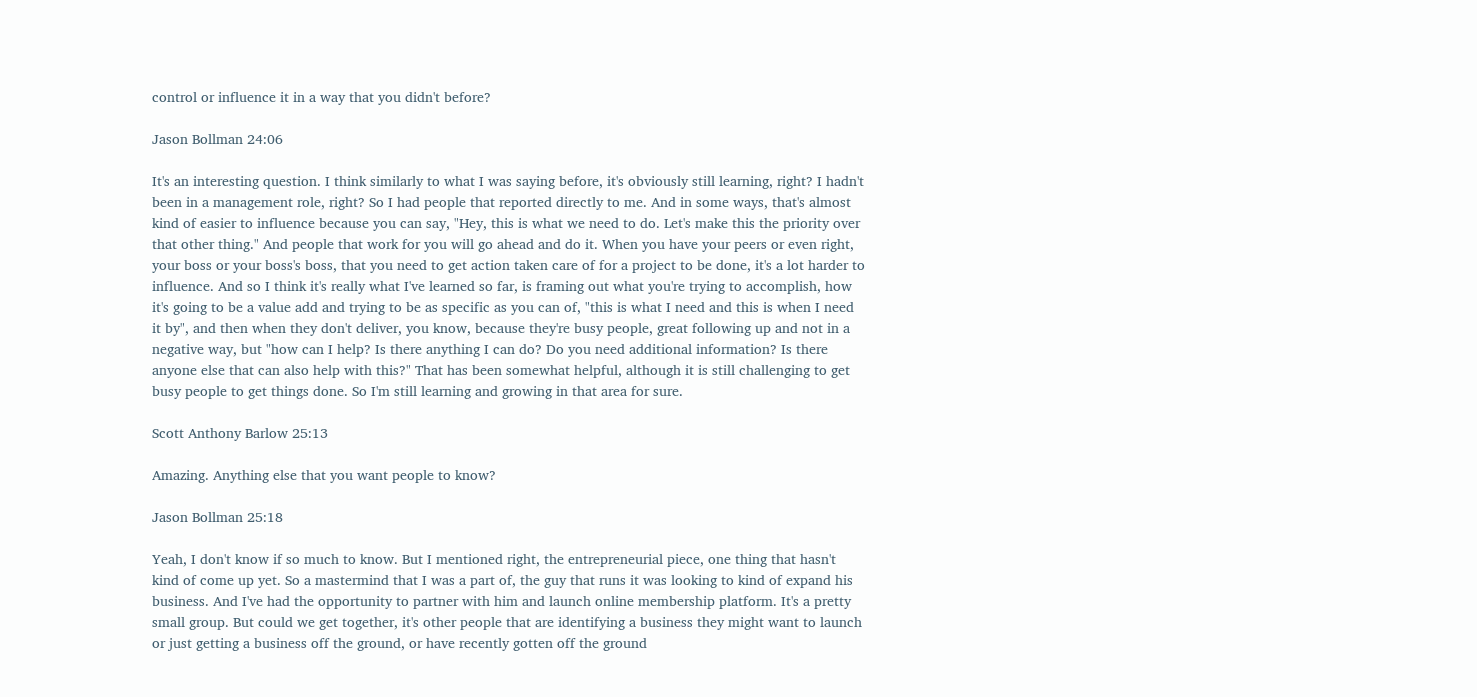control or influence it in a way that you didn't before?

Jason Bollman 24:06

It's an interesting question. I think similarly to what I was saying before, it's obviously still learning, right? I hadn't been in a management role, right? So I had people that reported directly to me. And in some ways, that's almost kind of easier to influence because you can say, "Hey, this is what we need to do. Let's make this the priority over that other thing." And people that work for you will go ahead and do it. When you have your peers or even right, your boss or your boss's boss, that you need to get action taken care of for a project to be done, it's a lot harder to influence. And so I think it's really what I've learned so far, is framing out what you're trying to accomplish, how it's going to be a value add and trying to be as specific as you can of, "this is what I need and this is when I need it by", and then when they don't deliver, you know, because they're busy people, great following up and not in a negative way, but "how can I help? Is there anything I can do? Do you need additional information? Is there anyone else that can also help with this?" That has been somewhat helpful, although it is still challenging to get busy people to get things done. So I'm still learning and growing in that area for sure.

Scott Anthony Barlow 25:13

Amazing. Anything else that you want people to know?

Jason Bollman 25:18

Yeah, I don't know if so much to know. But I mentioned right, the entrepreneurial piece, one thing that hasn't kind of come up yet. So a mastermind that I was a part of, the guy that runs it was looking to kind of expand his business. And I've had the opportunity to partner with him and launch online membership platform. It's a pretty small group. But could we get together, it's other people that are identifying a business they might want to launch or just getting a business off the ground, or have recently gotten off the ground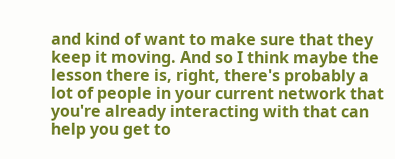and kind of want to make sure that they keep it moving. And so I think maybe the lesson there is, right, there's probably a lot of people in your current network that you're already interacting with that can help you get to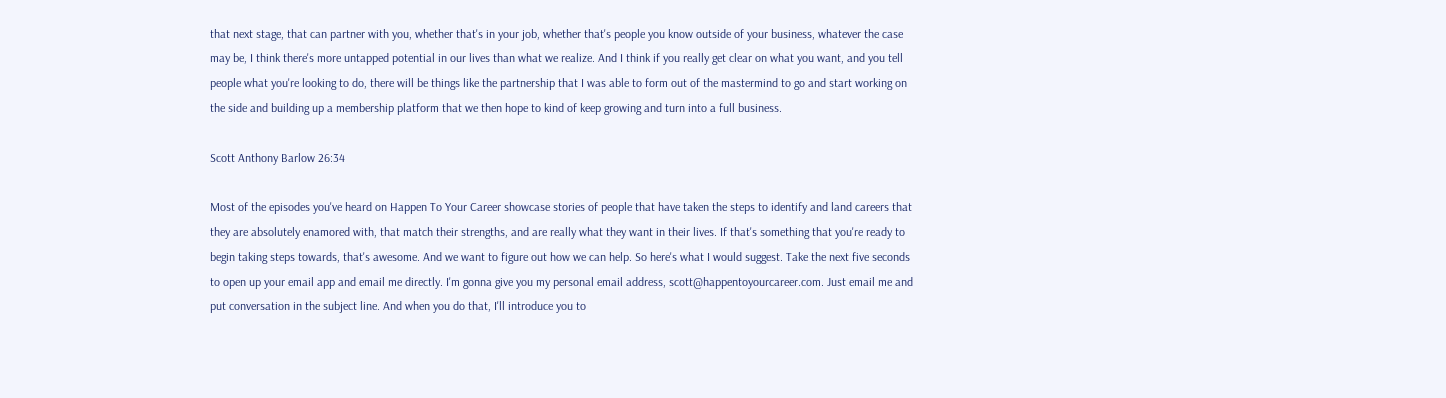that next stage, that can partner with you, whether that's in your job, whether that's people you know outside of your business, whatever the case may be, I think there's more untapped potential in our lives than what we realize. And I think if you really get clear on what you want, and you tell people what you're looking to do, there will be things like the partnership that I was able to form out of the mastermind to go and start working on the side and building up a membership platform that we then hope to kind of keep growing and turn into a full business.

Scott Anthony Barlow 26:34

Most of the episodes you've heard on Happen To Your Career showcase stories of people that have taken the steps to identify and land careers that they are absolutely enamored with, that match their strengths, and are really what they want in their lives. If that's something that you're ready to begin taking steps towards, that's awesome. And we want to figure out how we can help. So here's what I would suggest. Take the next five seconds to open up your email app and email me directly. I'm gonna give you my personal email address, scott@happentoyourcareer.com. Just email me and put conversation in the subject line. And when you do that, I'll introduce you to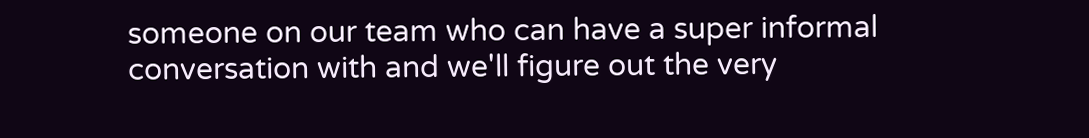someone on our team who can have a super informal conversation with and we'll figure out the very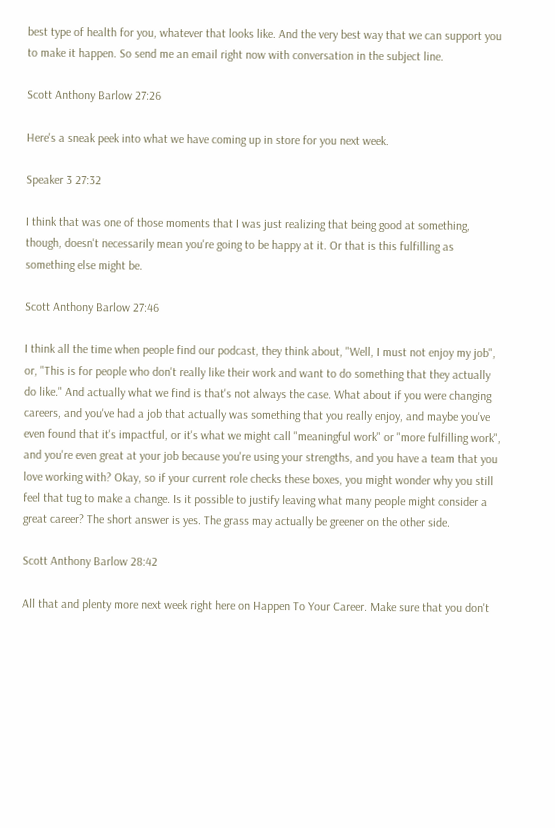best type of health for you, whatever that looks like. And the very best way that we can support you to make it happen. So send me an email right now with conversation in the subject line.

Scott Anthony Barlow 27:26

Here's a sneak peek into what we have coming up in store for you next week.

Speaker 3 27:32

I think that was one of those moments that I was just realizing that being good at something, though, doesn't necessarily mean you're going to be happy at it. Or that is this fulfilling as something else might be.

Scott Anthony Barlow 27:46

I think all the time when people find our podcast, they think about, "Well, I must not enjoy my job", or, "This is for people who don't really like their work and want to do something that they actually do like." And actually what we find is that's not always the case. What about if you were changing careers, and you've had a job that actually was something that you really enjoy, and maybe you've even found that it's impactful, or it's what we might call "meaningful work" or "more fulfilling work", and you're even great at your job because you're using your strengths, and you have a team that you love working with? Okay, so if your current role checks these boxes, you might wonder why you still feel that tug to make a change. Is it possible to justify leaving what many people might consider a great career? The short answer is yes. The grass may actually be greener on the other side.

Scott Anthony Barlow 28:42

All that and plenty more next week right here on Happen To Your Career. Make sure that you don't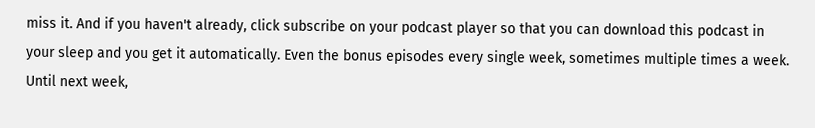miss it. And if you haven't already, click subscribe on your podcast player so that you can download this podcast in your sleep and you get it automatically. Even the bonus episodes every single week, sometimes multiple times a week. Until next week,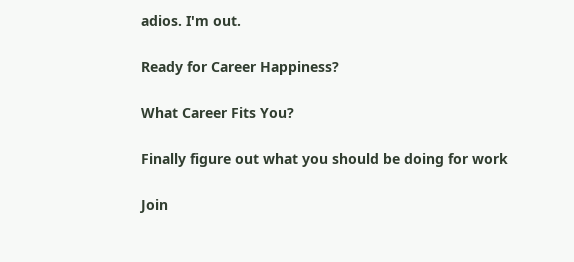adios. I'm out.

Ready for Career Happiness?

What Career Fits You?

Finally figure out what you should be doing for work

Join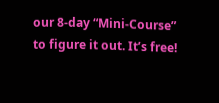our 8-day “Mini-Course” to figure it out. It’s free!